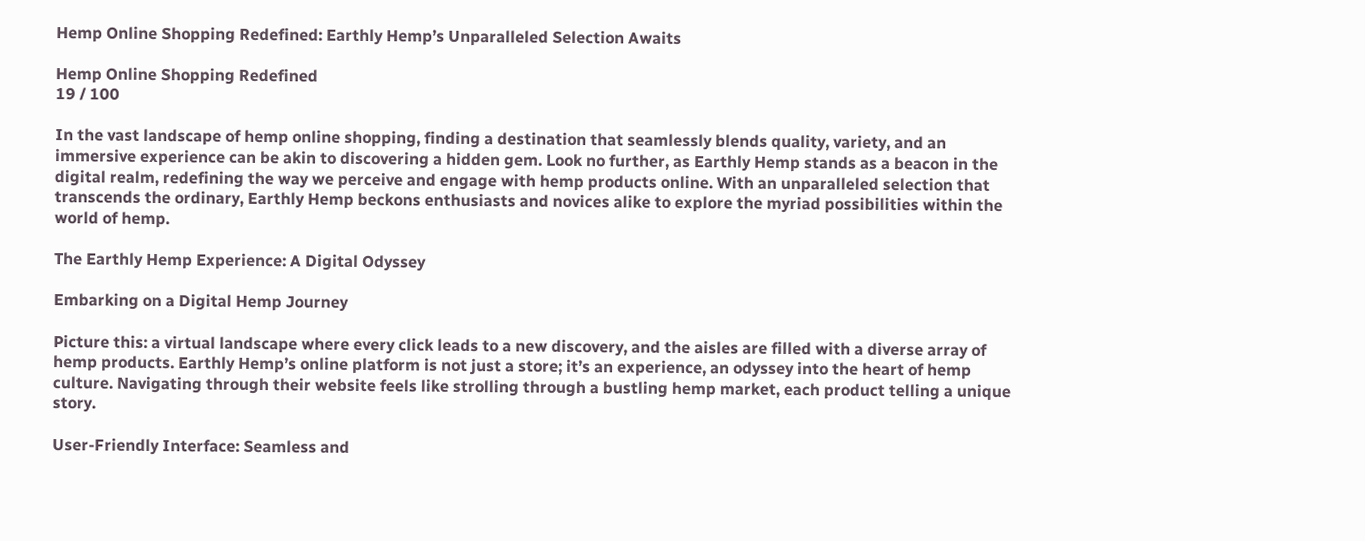Hemp Online Shopping Redefined: Earthly Hemp’s Unparalleled Selection Awaits

Hemp Online Shopping Redefined
19 / 100

In the vast landscape of hemp online shopping, finding a destination that seamlessly blends quality, variety, and an immersive experience can be akin to discovering a hidden gem. Look no further, as Earthly Hemp stands as a beacon in the digital realm, redefining the way we perceive and engage with hemp products online. With an unparalleled selection that transcends the ordinary, Earthly Hemp beckons enthusiasts and novices alike to explore the myriad possibilities within the world of hemp.

The Earthly Hemp Experience: A Digital Odyssey

Embarking on a Digital Hemp Journey

Picture this: a virtual landscape where every click leads to a new discovery, and the aisles are filled with a diverse array of hemp products. Earthly Hemp’s online platform is not just a store; it’s an experience, an odyssey into the heart of hemp culture. Navigating through their website feels like strolling through a bustling hemp market, each product telling a unique story.

User-Friendly Interface: Seamless and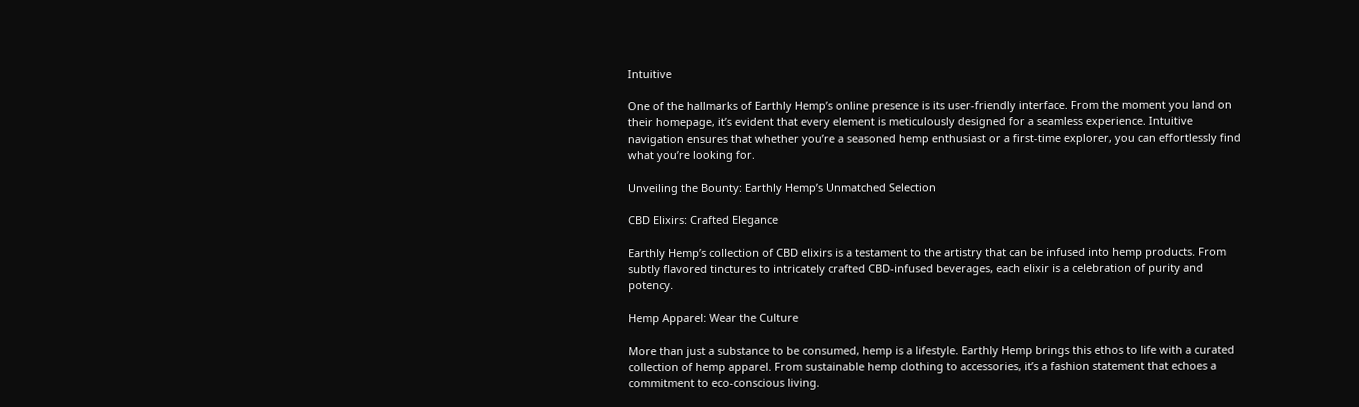Intuitive

One of the hallmarks of Earthly Hemp’s online presence is its user-friendly interface. From the moment you land on their homepage, it’s evident that every element is meticulously designed for a seamless experience. Intuitive navigation ensures that whether you’re a seasoned hemp enthusiast or a first-time explorer, you can effortlessly find what you’re looking for.

Unveiling the Bounty: Earthly Hemp’s Unmatched Selection

CBD Elixirs: Crafted Elegance

Earthly Hemp’s collection of CBD elixirs is a testament to the artistry that can be infused into hemp products. From subtly flavored tinctures to intricately crafted CBD-infused beverages, each elixir is a celebration of purity and potency.

Hemp Apparel: Wear the Culture

More than just a substance to be consumed, hemp is a lifestyle. Earthly Hemp brings this ethos to life with a curated collection of hemp apparel. From sustainable hemp clothing to accessories, it’s a fashion statement that echoes a commitment to eco-conscious living.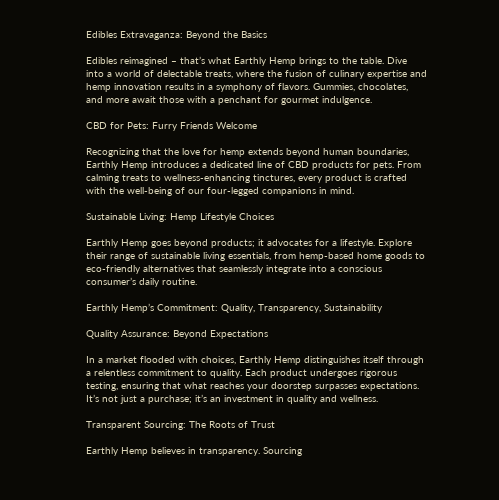Edibles Extravaganza: Beyond the Basics

Edibles reimagined – that’s what Earthly Hemp brings to the table. Dive into a world of delectable treats, where the fusion of culinary expertise and hemp innovation results in a symphony of flavors. Gummies, chocolates, and more await those with a penchant for gourmet indulgence.

CBD for Pets: Furry Friends Welcome

Recognizing that the love for hemp extends beyond human boundaries, Earthly Hemp introduces a dedicated line of CBD products for pets. From calming treats to wellness-enhancing tinctures, every product is crafted with the well-being of our four-legged companions in mind.

Sustainable Living: Hemp Lifestyle Choices

Earthly Hemp goes beyond products; it advocates for a lifestyle. Explore their range of sustainable living essentials, from hemp-based home goods to eco-friendly alternatives that seamlessly integrate into a conscious consumer’s daily routine.

Earthly Hemp’s Commitment: Quality, Transparency, Sustainability

Quality Assurance: Beyond Expectations

In a market flooded with choices, Earthly Hemp distinguishes itself through a relentless commitment to quality. Each product undergoes rigorous testing, ensuring that what reaches your doorstep surpasses expectations. It’s not just a purchase; it’s an investment in quality and wellness.

Transparent Sourcing: The Roots of Trust

Earthly Hemp believes in transparency. Sourcing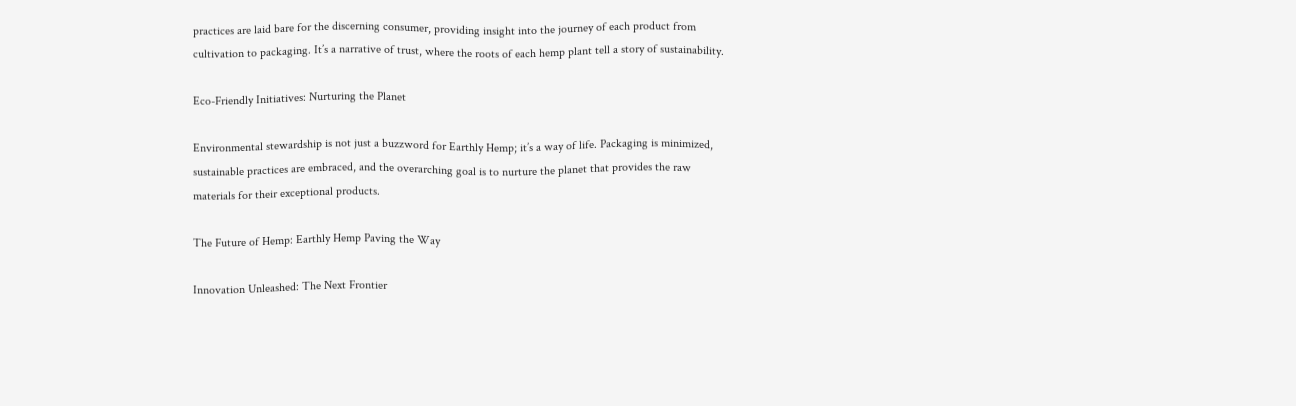practices are laid bare for the discerning consumer, providing insight into the journey of each product from cultivation to packaging. It’s a narrative of trust, where the roots of each hemp plant tell a story of sustainability.

Eco-Friendly Initiatives: Nurturing the Planet

Environmental stewardship is not just a buzzword for Earthly Hemp; it’s a way of life. Packaging is minimized, sustainable practices are embraced, and the overarching goal is to nurture the planet that provides the raw materials for their exceptional products.

The Future of Hemp: Earthly Hemp Paving the Way

Innovation Unleashed: The Next Frontier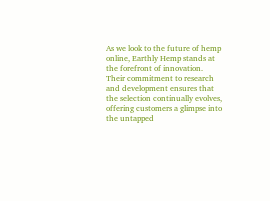As we look to the future of hemp online, Earthly Hemp stands at the forefront of innovation. Their commitment to research and development ensures that the selection continually evolves, offering customers a glimpse into the untapped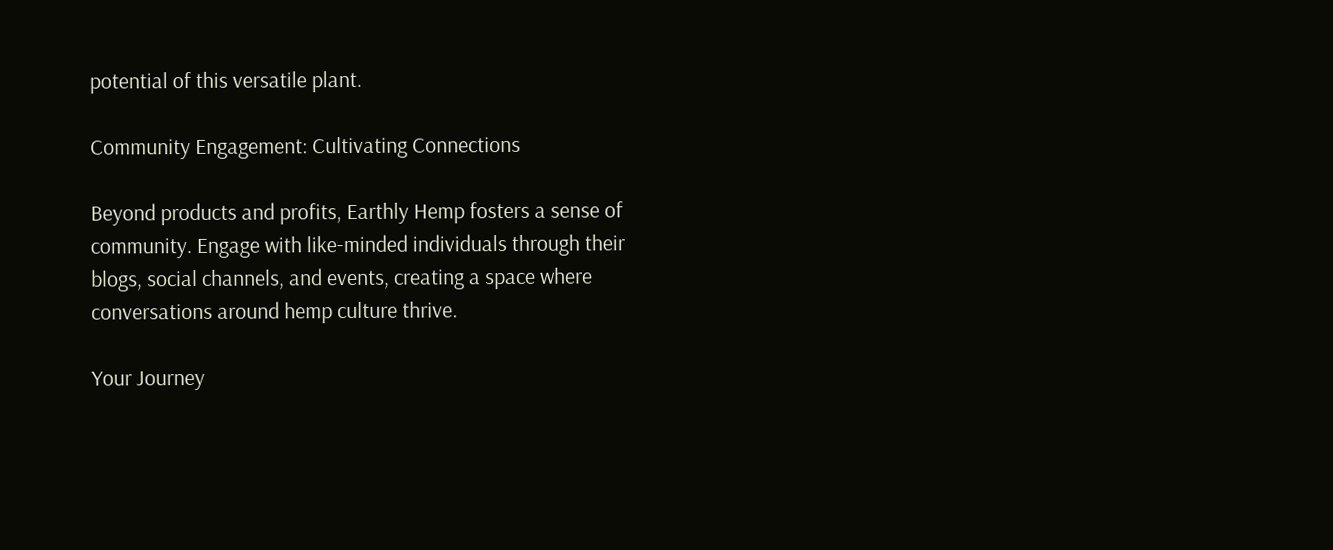potential of this versatile plant.

Community Engagement: Cultivating Connections

Beyond products and profits, Earthly Hemp fosters a sense of community. Engage with like-minded individuals through their blogs, social channels, and events, creating a space where conversations around hemp culture thrive.

Your Journey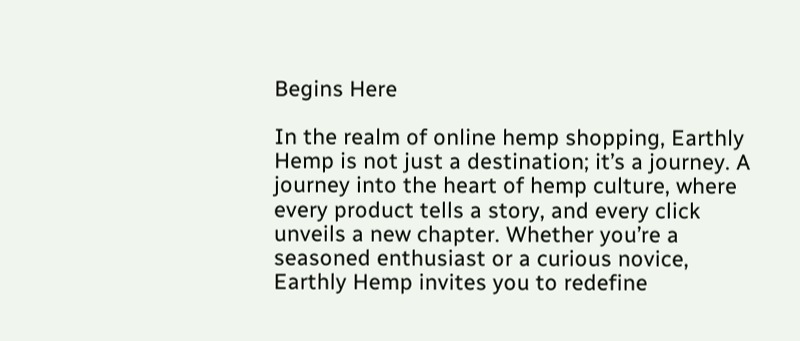Begins Here

In the realm of online hemp shopping, Earthly Hemp is not just a destination; it’s a journey. A journey into the heart of hemp culture, where every product tells a story, and every click unveils a new chapter. Whether you’re a seasoned enthusiast or a curious novice, Earthly Hemp invites you to redefine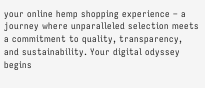your online hemp shopping experience – a journey where unparalleled selection meets a commitment to quality, transparency, and sustainability. Your digital odyssey begins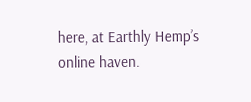here, at Earthly Hemp’s online haven.